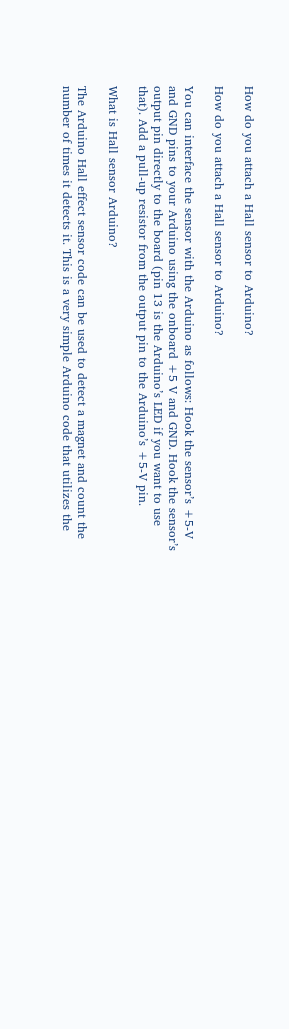How do you attach a Hall sensor to Arduino?

How do you attach a Hall sensor to Arduino?

You can interface the sensor with the Arduino as follows: Hook the sensor’s +5-V and GND pins to your Arduino using the onboard +5 V and GND. Hook the sensor’s output pin directly to the board (pin 13 is the Arduino’s LED if you want to use that). Add a pull-up resistor from the output pin to the Arduino’s +5-V pin.

What is Hall sensor Arduino?

The Arduino Hall effect sensor code can be used to detect a magnet and count the number of times it detects it. This is a very simple Arduino code that utilizes the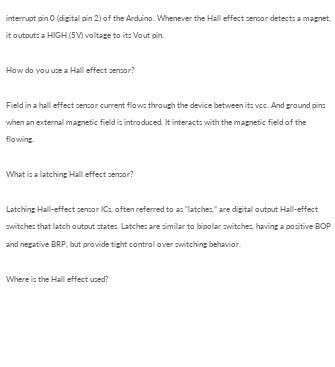interrupt pin 0 (digital pin 2) of the Arduino. Whenever the Hall effect sensor detects a magnet, it outputs a HIGH (5V) voltage to its Vout pin.

How do you use a Hall effect sensor?

Field in a hall effect sensor current flows through the device between its vcc. And ground pins when an external magnetic field is introduced. It interacts with the magnetic field of the flowing.

What is a latching Hall effect sensor?

Latching Hall-effect sensor ICs, often referred to as “latches,” are digital output Hall-effect switches that latch output states. Latches are similar to bipolar switches, having a positive BOP and negative BRP, but provide tight control over switching behavior.

Where is the Hall effect used?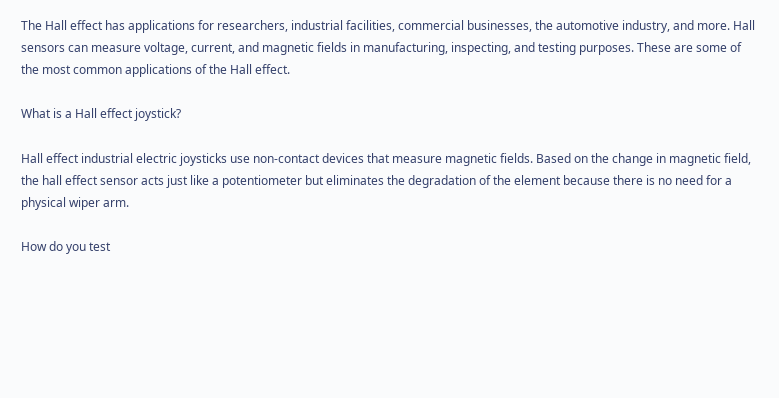The Hall effect has applications for researchers, industrial facilities, commercial businesses, the automotive industry, and more. Hall sensors can measure voltage, current, and magnetic fields in manufacturing, inspecting, and testing purposes. These are some of the most common applications of the Hall effect.

What is a Hall effect joystick?

Hall effect industrial electric joysticks use non-contact devices that measure magnetic fields. Based on the change in magnetic field, the hall effect sensor acts just like a potentiometer but eliminates the degradation of the element because there is no need for a physical wiper arm.

How do you test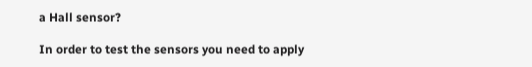a Hall sensor?

In order to test the sensors you need to apply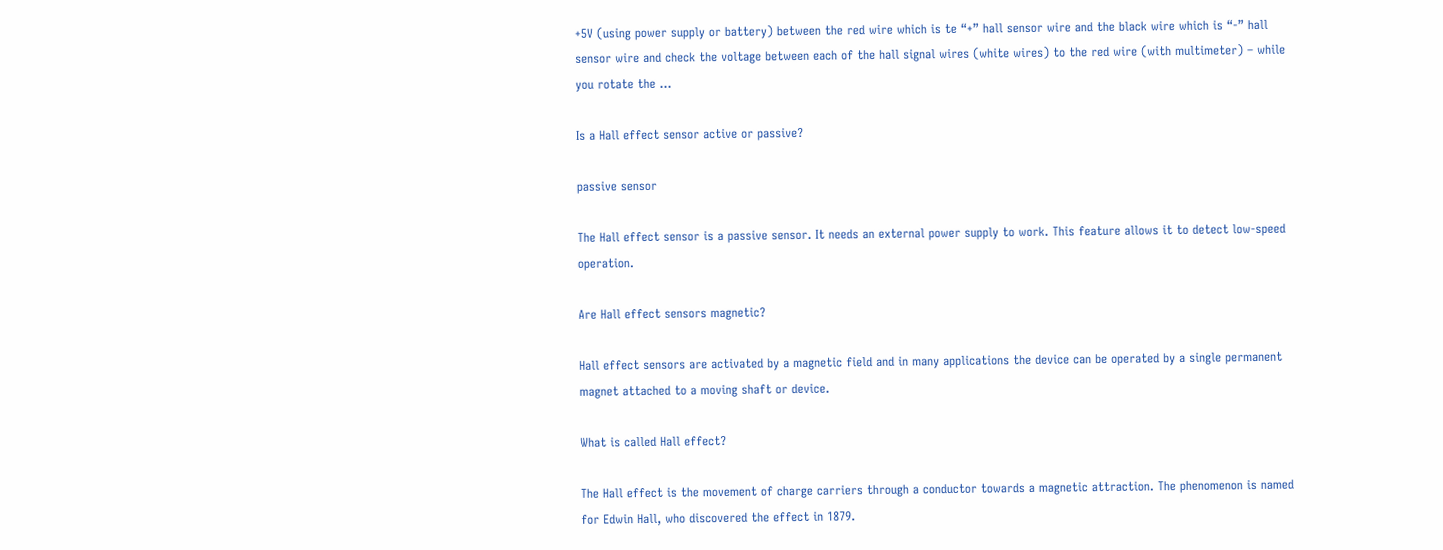+5V (using power supply or battery) between the red wire which is te “+” hall sensor wire and the black wire which is “-” hall sensor wire and check the voltage between each of the hall signal wires (white wires) to the red wire (with multimeter) – while you rotate the …

Is a Hall effect sensor active or passive?

passive sensor

The Hall effect sensor is a passive sensor. It needs an external power supply to work. This feature allows it to detect low-speed operation.

Are Hall effect sensors magnetic?

Hall effect sensors are activated by a magnetic field and in many applications the device can be operated by a single permanent magnet attached to a moving shaft or device.

What is called Hall effect?

The Hall effect is the movement of charge carriers through a conductor towards a magnetic attraction. The phenomenon is named for Edwin Hall, who discovered the effect in 1879.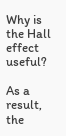Why is the Hall effect useful?

As a result, the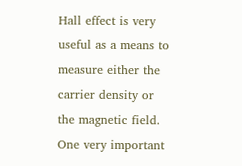Hall effect is very useful as a means to measure either the carrier density or the magnetic field. One very important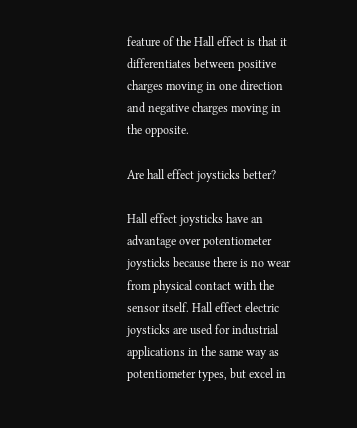feature of the Hall effect is that it differentiates between positive charges moving in one direction and negative charges moving in the opposite.

Are hall effect joysticks better?

Hall effect joysticks have an advantage over potentiometer joysticks because there is no wear from physical contact with the sensor itself. Hall effect electric joysticks are used for industrial applications in the same way as potentiometer types, but excel in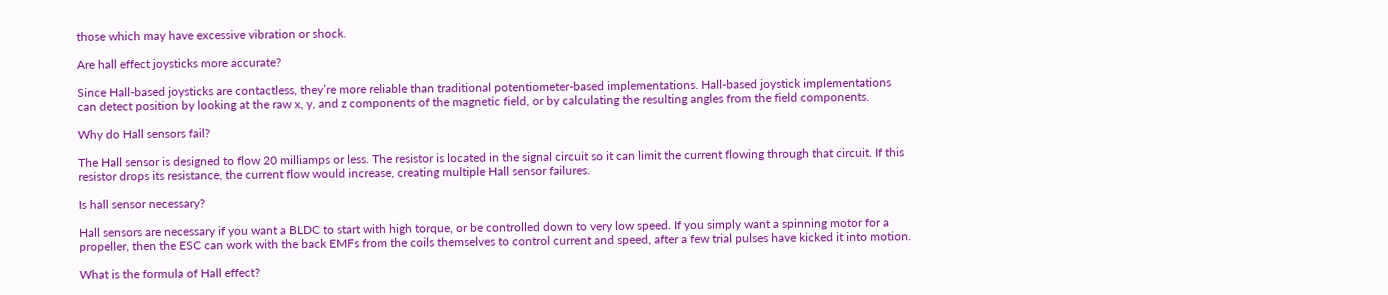those which may have excessive vibration or shock.

Are hall effect joysticks more accurate?

Since Hall-based joysticks are contactless, they’re more reliable than traditional potentiometer-based implementations. Hall-based joystick implementations can detect position by looking at the raw x, y, and z components of the magnetic field, or by calculating the resulting angles from the field components.

Why do Hall sensors fail?

The Hall sensor is designed to flow 20 milliamps or less. The resistor is located in the signal circuit so it can limit the current flowing through that circuit. If this resistor drops its resistance, the current flow would increase, creating multiple Hall sensor failures.

Is hall sensor necessary?

Hall sensors are necessary if you want a BLDC to start with high torque, or be controlled down to very low speed. If you simply want a spinning motor for a propeller, then the ESC can work with the back EMFs from the coils themselves to control current and speed, after a few trial pulses have kicked it into motion.

What is the formula of Hall effect?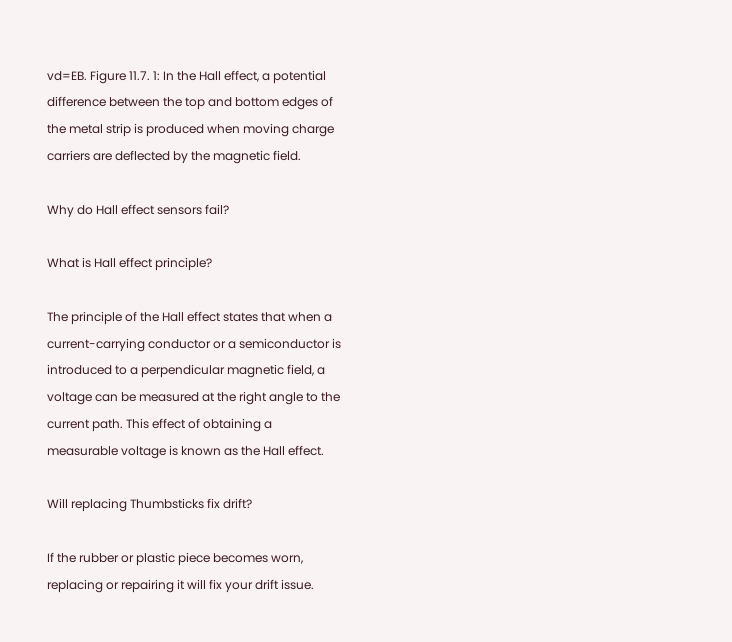vd=EB. Figure 11.7. 1: In the Hall effect, a potential difference between the top and bottom edges of the metal strip is produced when moving charge carriers are deflected by the magnetic field.

Why do Hall effect sensors fail?

What is Hall effect principle?

The principle of the Hall effect states that when a current-carrying conductor or a semiconductor is introduced to a perpendicular magnetic field, a voltage can be measured at the right angle to the current path. This effect of obtaining a measurable voltage is known as the Hall effect.

Will replacing Thumbsticks fix drift?

If the rubber or plastic piece becomes worn, replacing or repairing it will fix your drift issue.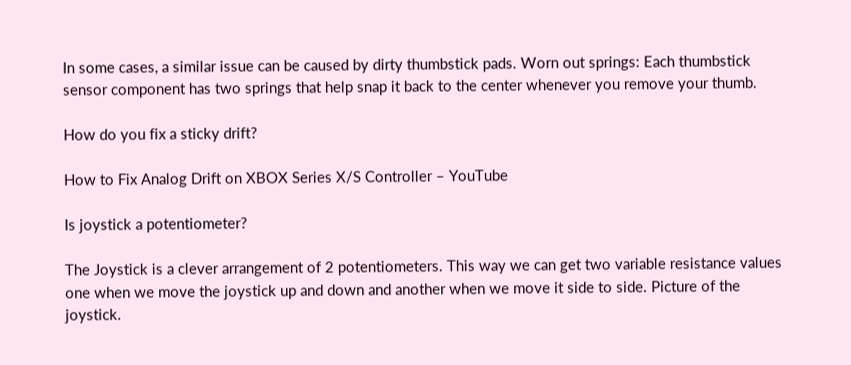In some cases, a similar issue can be caused by dirty thumbstick pads. Worn out springs: Each thumbstick sensor component has two springs that help snap it back to the center whenever you remove your thumb.

How do you fix a sticky drift?

How to Fix Analog Drift on XBOX Series X/S Controller – YouTube

Is joystick a potentiometer?

The Joystick is a clever arrangement of 2 potentiometers. This way we can get two variable resistance values one when we move the joystick up and down and another when we move it side to side. Picture of the joystick.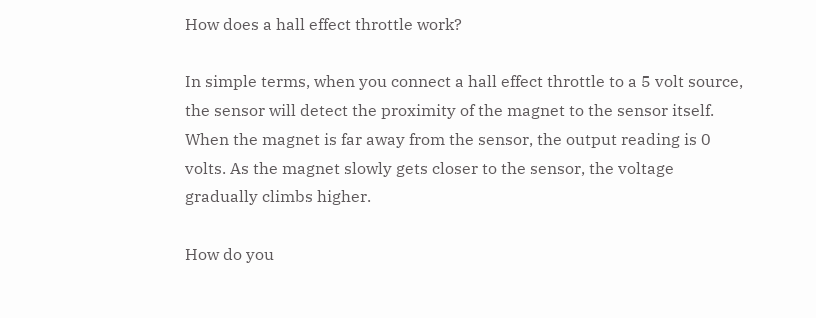How does a hall effect throttle work?

In simple terms, when you connect a hall effect throttle to a 5 volt source, the sensor will detect the proximity of the magnet to the sensor itself. When the magnet is far away from the sensor, the output reading is 0 volts. As the magnet slowly gets closer to the sensor, the voltage gradually climbs higher.

How do you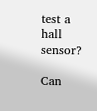test a hall sensor?

Can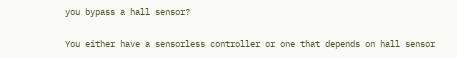you bypass a hall sensor?

You either have a sensorless controller or one that depends on hall sensor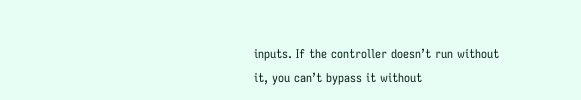inputs. If the controller doesn’t run without it, you can’t bypass it without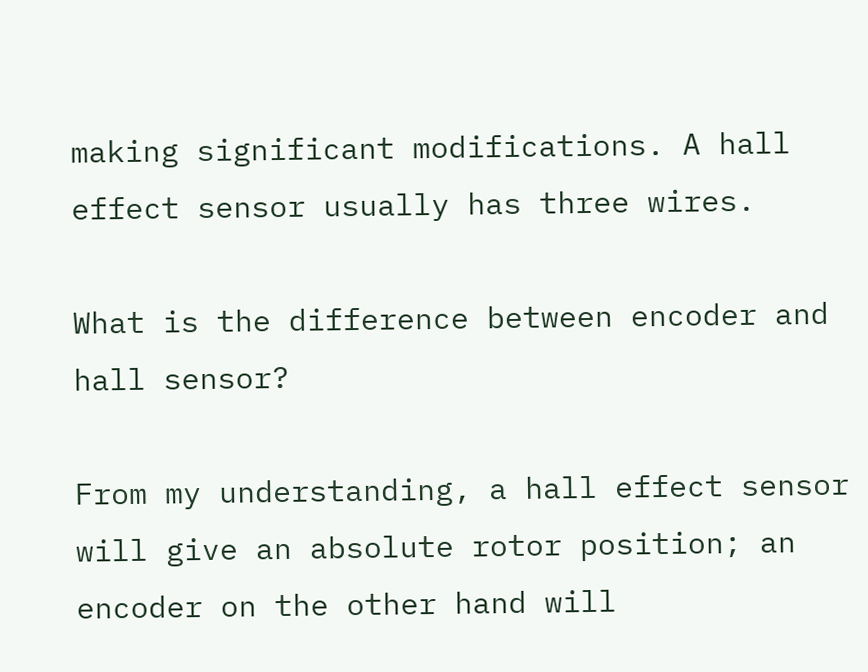making significant modifications. A hall effect sensor usually has three wires.

What is the difference between encoder and hall sensor?

From my understanding, a hall effect sensor will give an absolute rotor position; an encoder on the other hand will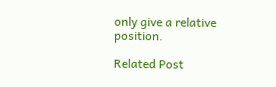only give a relative position.

Related Post